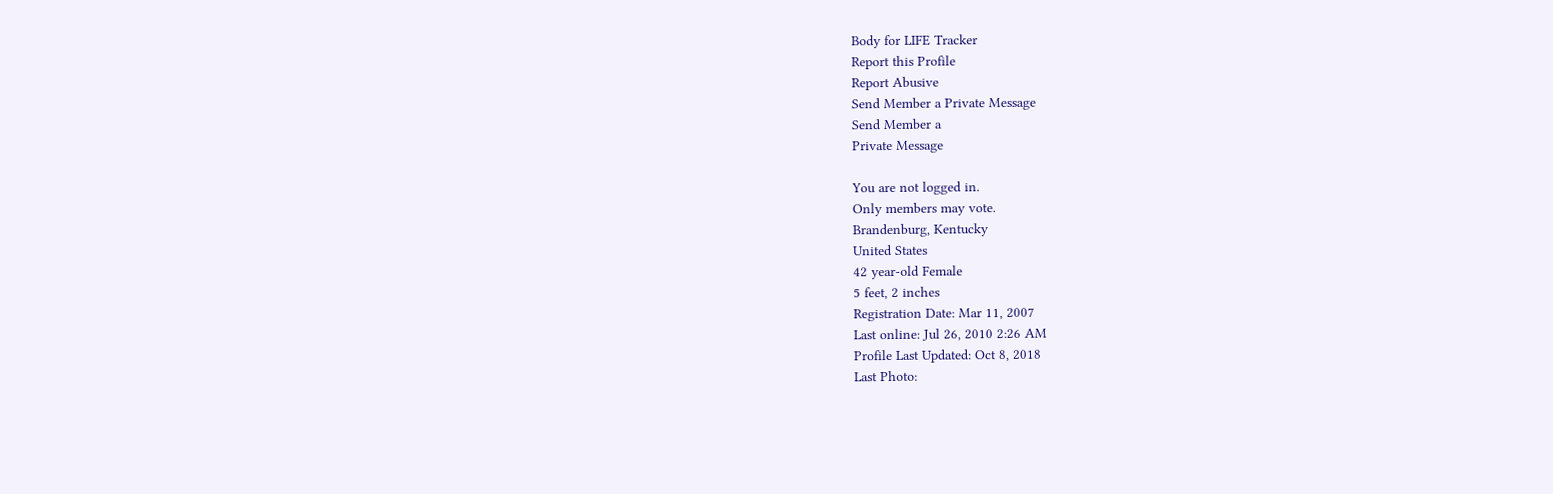Body for LIFE Tracker
Report this Profile
Report Abusive
Send Member a Private Message
Send Member a
Private Message

You are not logged in.
Only members may vote.
Brandenburg, Kentucky
United States
42 year-old Female
5 feet, 2 inches
Registration Date: Mar 11, 2007
Last online: Jul 26, 2010 2:26 AM
Profile Last Updated: Oct 8, 2018
Last Photo: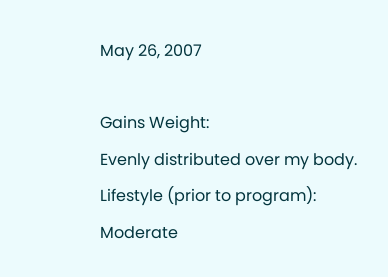May 26, 2007

Gains Weight:
Evenly distributed over my body.
Lifestyle (prior to program):
Moderate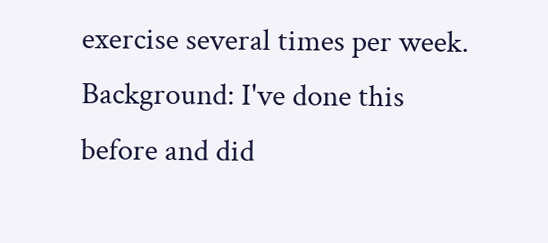exercise several times per week.
Background: I've done this before and did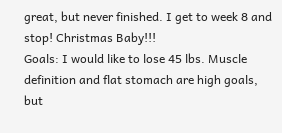great, but never finished. I get to week 8 and stop! Christmas Baby!!!
Goals: I would like to lose 45 lbs. Muscle definition and flat stomach are high goals, but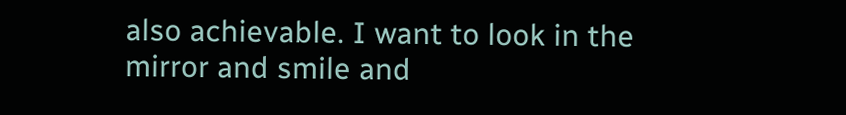also achievable. I want to look in the mirror and smile and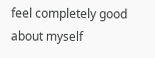feel completely good about myself